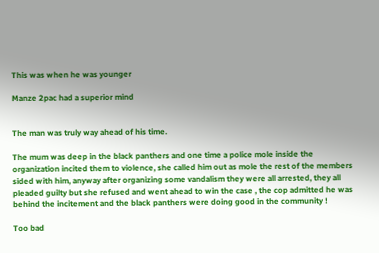This was when he was younger

Manze 2pac had a superior mind


The man was truly way ahead of his time.

The mum was deep in the black panthers and one time a police mole inside the organization incited them to violence, she called him out as mole the rest of the members sided with him, anyway after organizing some vandalism they were all arrested, they all pleaded guilty but she refused and went ahead to win the case , the cop admitted he was behind the incitement and the black panthers were doing good in the community !

Too bad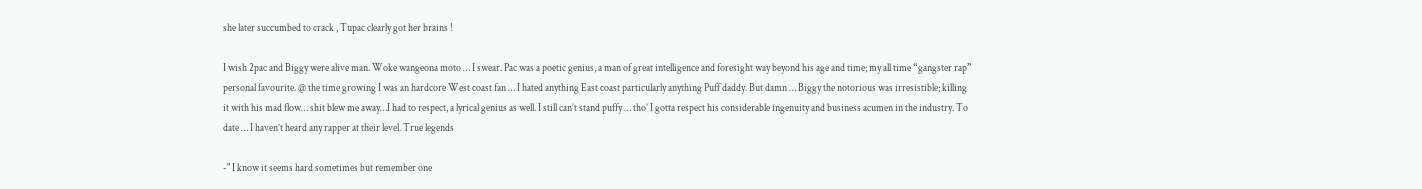she later succumbed to crack , Tupac clearly got her brains !

I wish 2pac and Biggy were alive man. Woke wangeona moto … I swear. Pac was a poetic genius, a man of great intelligence and foresight way beyond his age and time; my all time “gangster rap” personal favourite. @ the time growing I was an hardcore West coast fan … I hated anything East coast particularly anything Puff daddy. But damn … Biggy the notorious was irresistible; killing it with his mad flow… shit blew me away…I had to respect, a lyrical genius as well. I still can’t stand puffy … tho’ I gotta respect his considerable ingenuity and business acumen in the industry. To date … I haven’t heard any rapper at their level. True legends

-" I know it seems hard sometimes but remember one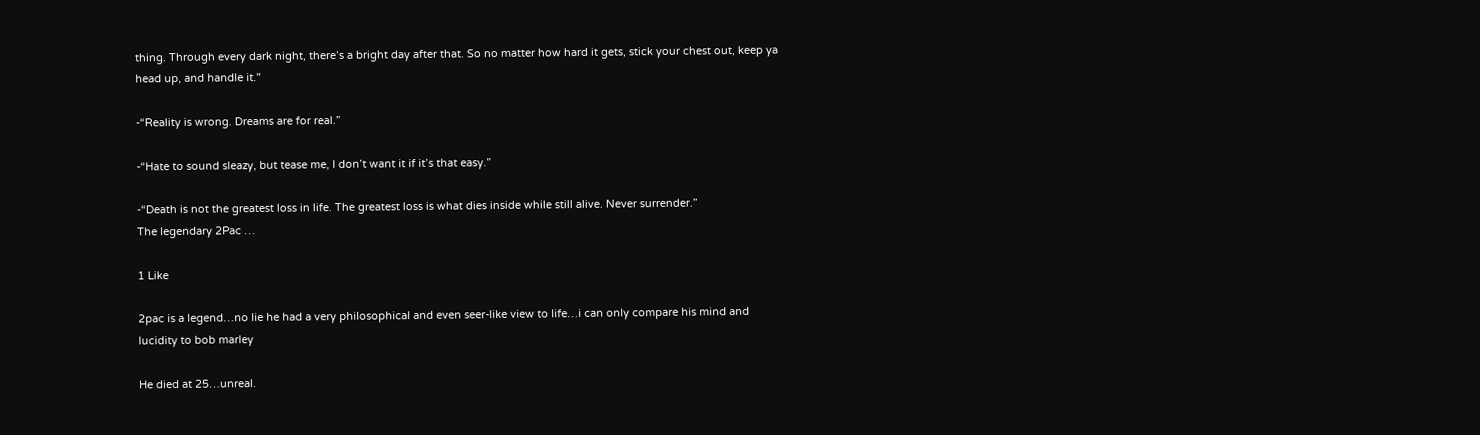thing. Through every dark night, there’s a bright day after that. So no matter how hard it gets, stick your chest out, keep ya head up, and handle it."

-“Reality is wrong. Dreams are for real.”

-“Hate to sound sleazy, but tease me, I don’t want it if it’s that easy.”

-“Death is not the greatest loss in life. The greatest loss is what dies inside while still alive. Never surrender.”
The legendary 2Pac …

1 Like

2pac is a legend…no lie he had a very philosophical and even seer-like view to life…i can only compare his mind and lucidity to bob marley

He died at 25…unreal.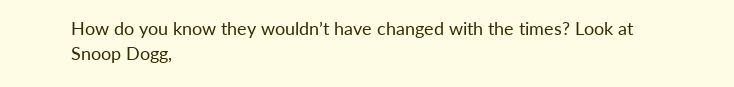How do you know they wouldn’t have changed with the times? Look at Snoop Dogg,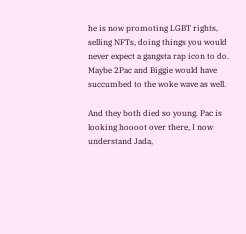he is now promoting LGBT rights, selling NFTs, doing things you would never expect a gangsta rap icon to do. Maybe 2Pac and Biggie would have succumbed to the woke wave as well.

And they both died so young. Pac is looking hoooot over there, I now understand Jada,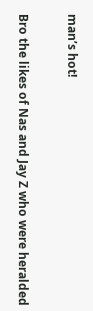man’s hot!

Bro the likes of Nas and Jay Z who were heralded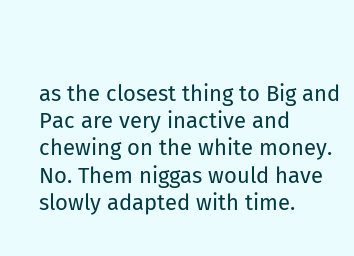as the closest thing to Big and Pac are very inactive and chewing on the white money. No. Them niggas would have slowly adapted with time.